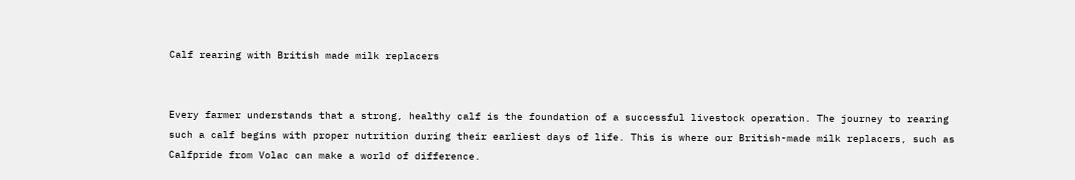Calf rearing with British made milk replacers


Every farmer understands that a strong, healthy calf is the foundation of a successful livestock operation. The journey to rearing such a calf begins with proper nutrition during their earliest days of life. This is where our British-made milk replacers, such as Calfpride from Volac can make a world of difference.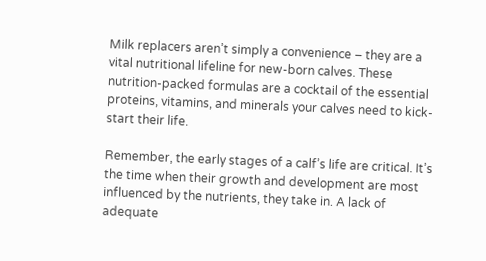Milk replacers aren’t simply a convenience – they are a vital nutritional lifeline for new-born calves. These nutrition-packed formulas are a cocktail of the essential proteins, vitamins, and minerals your calves need to kick-start their life.

Remember, the early stages of a calf’s life are critical. It’s the time when their growth and development are most influenced by the nutrients, they take in. A lack of adequate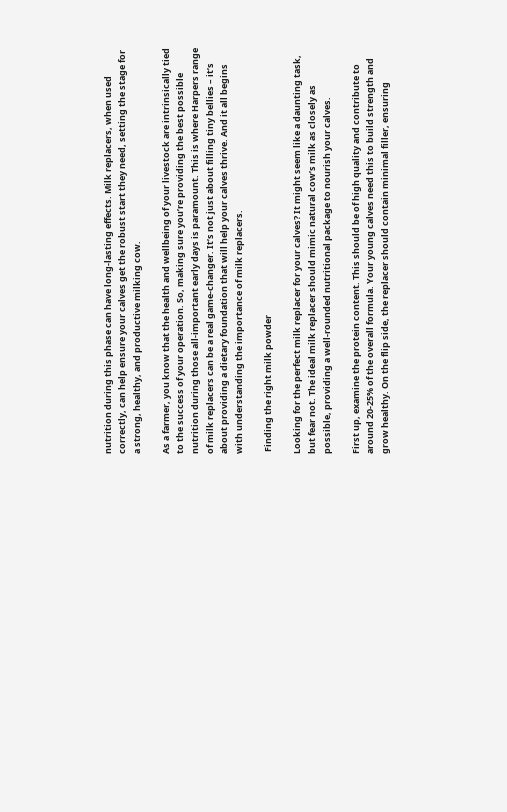nutrition during this phase can have long-lasting effects. Milk replacers, when used correctly, can help ensure your calves get the robust start they need, setting the stage for a strong, healthy, and productive milking cow.

As a farmer, you know that the health and wellbeing of your livestock are intrinsically tied to the success of your operation. So, making sure you’re providing the best possible nutrition during those all-important early days is paramount. This is where Harpers range of milk replacers can be a real game-changer. It’s not just about filling tiny bellies – it’s about providing a dietary foundation that will help your calves thrive. And it all begins with understanding the importance of milk replacers.

 Finding the right milk powder

Looking for the perfect milk replacer for your calves? It might seem like a daunting task, but fear not. The ideal milk replacer should mimic natural cow’s milk as closely as possible, providing a well-rounded nutritional package to nourish your calves.

First up, examine the protein content. This should be of high quality and contribute to around 20-25% of the overall formula. Your young calves need this to build strength and grow healthy. On the flip side, the replacer should contain minimal filler, ensuring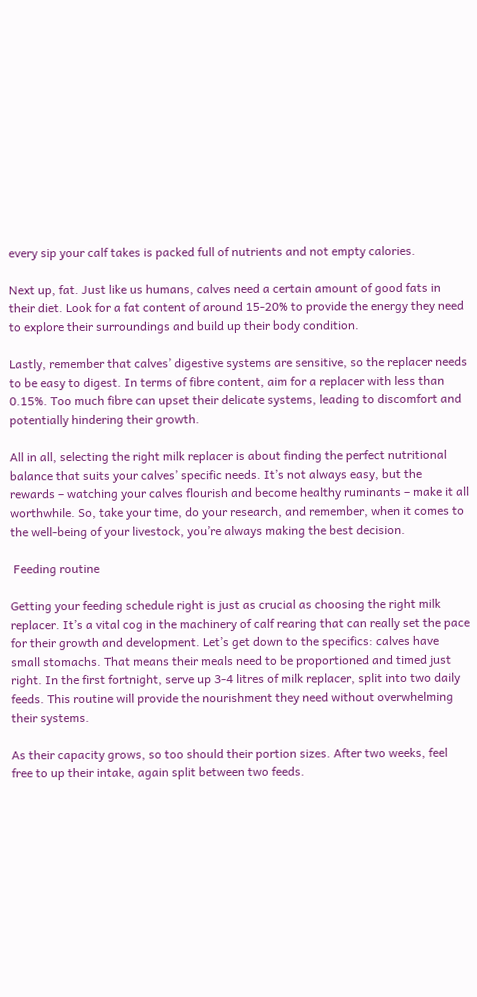every sip your calf takes is packed full of nutrients and not empty calories.

Next up, fat. Just like us humans, calves need a certain amount of good fats in their diet. Look for a fat content of around 15-20% to provide the energy they need to explore their surroundings and build up their body condition.

Lastly, remember that calves’ digestive systems are sensitive, so the replacer needs to be easy to digest. In terms of fibre content, aim for a replacer with less than 0.15%. Too much fibre can upset their delicate systems, leading to discomfort and potentially hindering their growth.

All in all, selecting the right milk replacer is about finding the perfect nutritional balance that suits your calves’ specific needs. It’s not always easy, but the rewards – watching your calves flourish and become healthy ruminants – make it all worthwhile. So, take your time, do your research, and remember, when it comes to the well-being of your livestock, you’re always making the best decision.

 Feeding routine

Getting your feeding schedule right is just as crucial as choosing the right milk replacer. It’s a vital cog in the machinery of calf rearing that can really set the pace for their growth and development. Let’s get down to the specifics: calves have small stomachs. That means their meals need to be proportioned and timed just right. In the first fortnight, serve up 3-4 litres of milk replacer, split into two daily feeds. This routine will provide the nourishment they need without overwhelming their systems.

As their capacity grows, so too should their portion sizes. After two weeks, feel free to up their intake, again split between two feeds.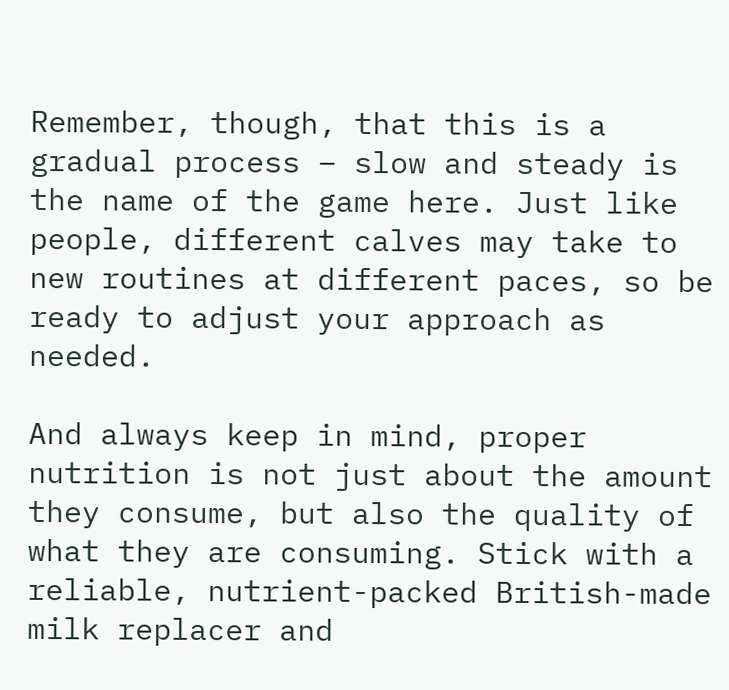Remember, though, that this is a gradual process – slow and steady is the name of the game here. Just like people, different calves may take to new routines at different paces, so be ready to adjust your approach as needed.

And always keep in mind, proper nutrition is not just about the amount they consume, but also the quality of what they are consuming. Stick with a reliable, nutrient-packed British-made milk replacer and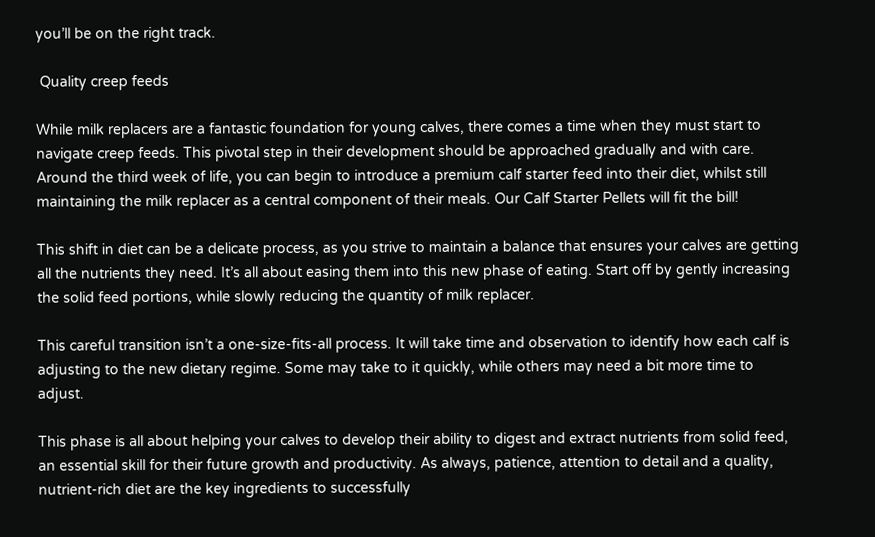you’ll be on the right track.

 Quality creep feeds

While milk replacers are a fantastic foundation for young calves, there comes a time when they must start to navigate creep feeds. This pivotal step in their development should be approached gradually and with care. Around the third week of life, you can begin to introduce a premium calf starter feed into their diet, whilst still maintaining the milk replacer as a central component of their meals. Our Calf Starter Pellets will fit the bill!

This shift in diet can be a delicate process, as you strive to maintain a balance that ensures your calves are getting all the nutrients they need. It’s all about easing them into this new phase of eating. Start off by gently increasing the solid feed portions, while slowly reducing the quantity of milk replacer.

This careful transition isn’t a one-size-fits-all process. It will take time and observation to identify how each calf is adjusting to the new dietary regime. Some may take to it quickly, while others may need a bit more time to adjust.

This phase is all about helping your calves to develop their ability to digest and extract nutrients from solid feed, an essential skill for their future growth and productivity. As always, patience, attention to detail and a quality, nutrient-rich diet are the key ingredients to successfully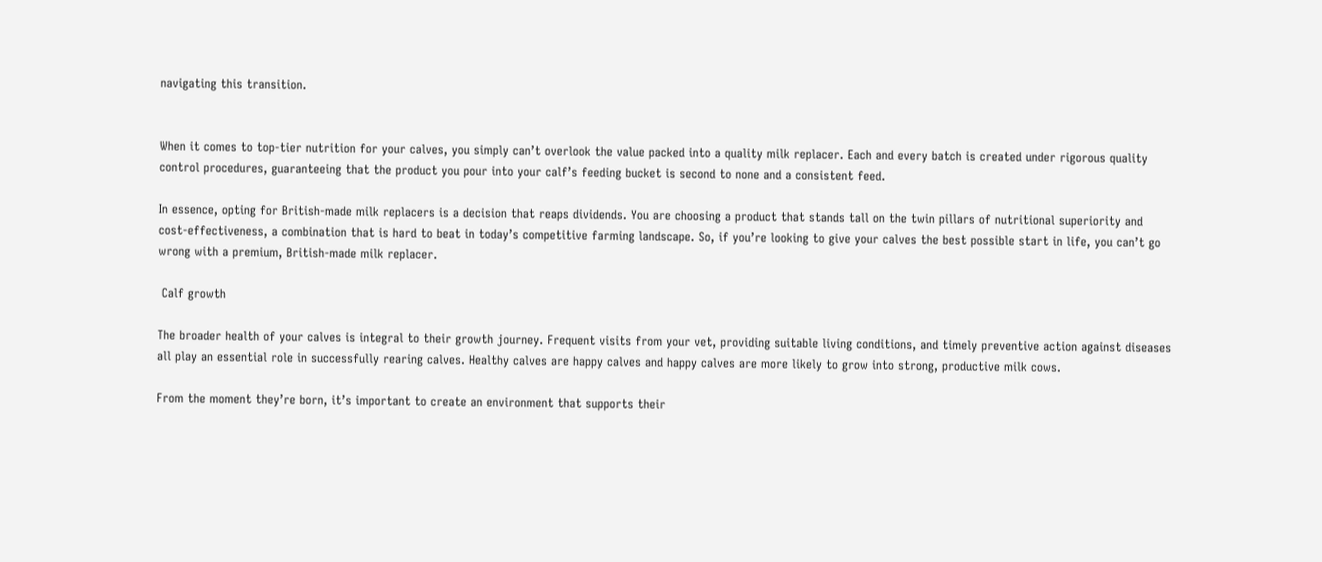navigating this transition.


When it comes to top-tier nutrition for your calves, you simply can’t overlook the value packed into a quality milk replacer. Each and every batch is created under rigorous quality control procedures, guaranteeing that the product you pour into your calf’s feeding bucket is second to none and a consistent feed.

In essence, opting for British-made milk replacers is a decision that reaps dividends. You are choosing a product that stands tall on the twin pillars of nutritional superiority and cost-effectiveness, a combination that is hard to beat in today’s competitive farming landscape. So, if you’re looking to give your calves the best possible start in life, you can’t go wrong with a premium, British-made milk replacer.

 Calf growth

The broader health of your calves is integral to their growth journey. Frequent visits from your vet, providing suitable living conditions, and timely preventive action against diseases all play an essential role in successfully rearing calves. Healthy calves are happy calves and happy calves are more likely to grow into strong, productive milk cows.

From the moment they’re born, it’s important to create an environment that supports their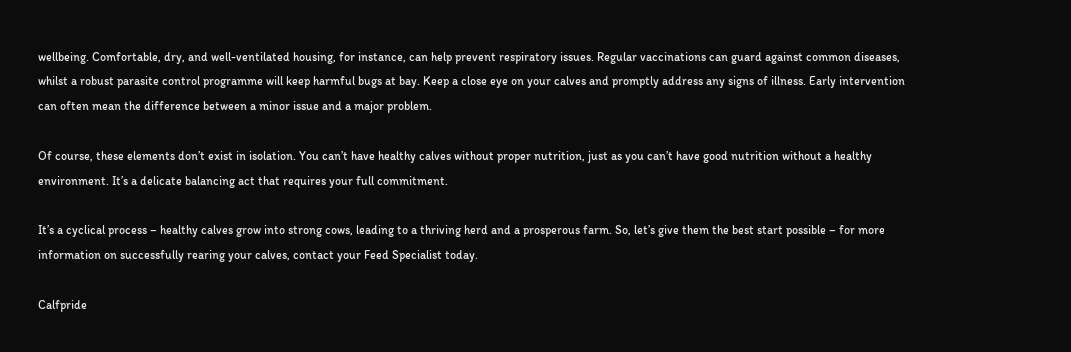wellbeing. Comfortable, dry, and well-ventilated housing, for instance, can help prevent respiratory issues. Regular vaccinations can guard against common diseases, whilst a robust parasite control programme will keep harmful bugs at bay. Keep a close eye on your calves and promptly address any signs of illness. Early intervention can often mean the difference between a minor issue and a major problem.

Of course, these elements don’t exist in isolation. You can’t have healthy calves without proper nutrition, just as you can’t have good nutrition without a healthy environment. It’s a delicate balancing act that requires your full commitment.

It’s a cyclical process – healthy calves grow into strong cows, leading to a thriving herd and a prosperous farm. So, let’s give them the best start possible – for more information on successfully rearing your calves, contact your Feed Specialist today.

Calfpride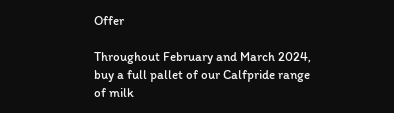Offer

Throughout February and March 2024, buy a full pallet of our Calfpride range of milk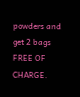powders and get 2 bags FREE OF CHARGE.